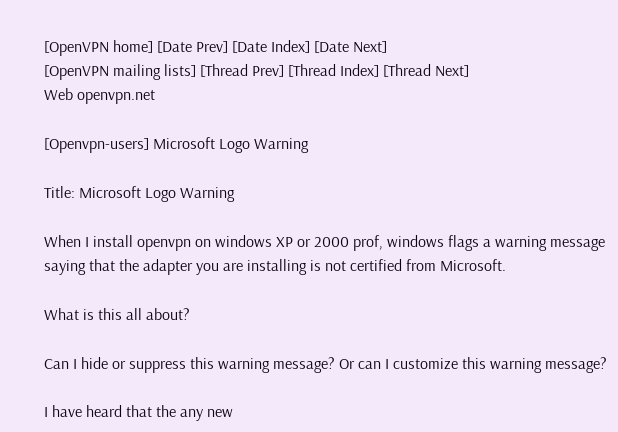[OpenVPN home] [Date Prev] [Date Index] [Date Next]
[OpenVPN mailing lists] [Thread Prev] [Thread Index] [Thread Next]
Web openvpn.net

[Openvpn-users] Microsoft Logo Warning

Title: Microsoft Logo Warning

When I install openvpn on windows XP or 2000 prof, windows flags a warning message saying that the adapter you are installing is not certified from Microsoft.

What is this all about?

Can I hide or suppress this warning message? Or can I customize this warning message?

I have heard that the any new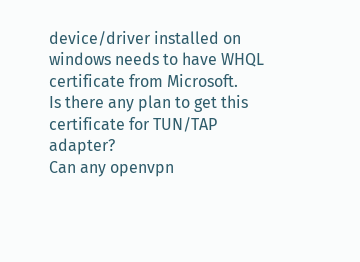device/driver installed on windows needs to have WHQL certificate from Microsoft.
Is there any plan to get this certificate for TUN/TAP adapter?
Can any openvpn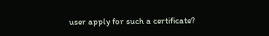user apply for such a certificate?